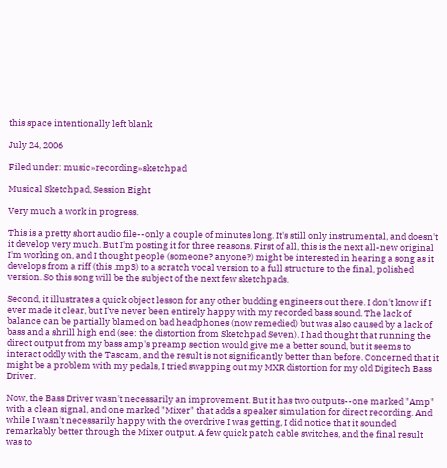this space intentionally left blank

July 24, 2006

Filed under: music»recording»sketchpad

Musical Sketchpad, Session Eight

Very much a work in progress.

This is a pretty short audio file--only a couple of minutes long. It's still only instrumental, and doesn't it develop very much. But I'm posting it for three reasons. First of all, this is the next all-new original I'm working on, and I thought people (someone? anyone?) might be interested in hearing a song as it develops from a riff (this .mp3) to a scratch vocal version to a full structure to the final, polished version. So this song will be the subject of the next few sketchpads.

Second, it illustrates a quick object lesson for any other budding engineers out there. I don't know if I ever made it clear, but I've never been entirely happy with my recorded bass sound. The lack of balance can be partially blamed on bad headphones (now remedied) but was also caused by a lack of bass and a shrill high end (see: the distortion from Sketchpad Seven). I had thought that running the direct output from my bass amp's preamp section would give me a better sound, but it seems to interact oddly with the Tascam, and the result is not significantly better than before. Concerned that it might be a problem with my pedals, I tried swapping out my MXR distortion for my old Digitech Bass Driver.

Now, the Bass Driver wasn't necessarily an improvement. But it has two outputs--one marked "Amp" with a clean signal, and one marked "Mixer" that adds a speaker simulation for direct recording. And while I wasn't necessarily happy with the overdrive I was getting, I did notice that it sounded remarkably better through the Mixer output. A few quick patch cable switches, and the final result was to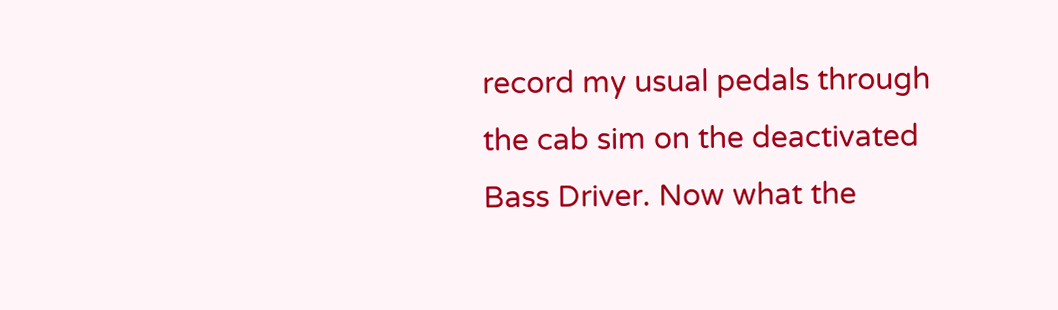record my usual pedals through the cab sim on the deactivated Bass Driver. Now what the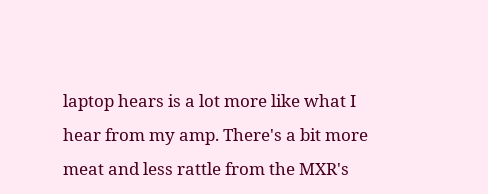laptop hears is a lot more like what I hear from my amp. There's a bit more meat and less rattle from the MXR's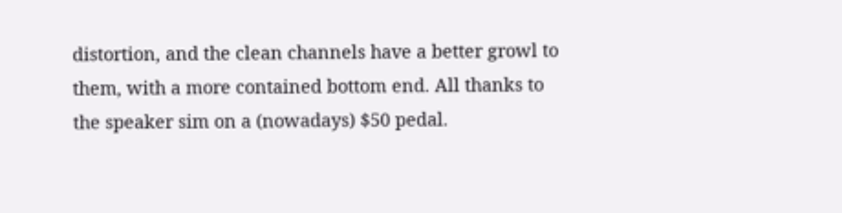distortion, and the clean channels have a better growl to them, with a more contained bottom end. All thanks to the speaker sim on a (nowadays) $50 pedal.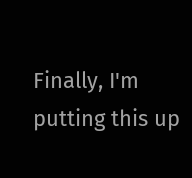Finally, I'm putting this up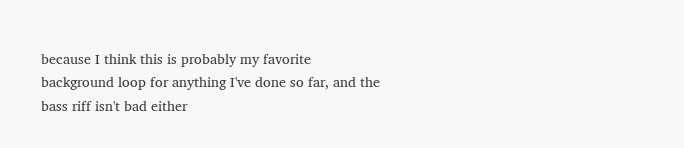because I think this is probably my favorite background loop for anything I've done so far, and the bass riff isn't bad either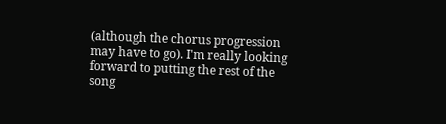(although the chorus progression may have to go). I'm really looking forward to putting the rest of the song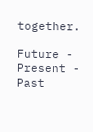together.

Future - Present - Past